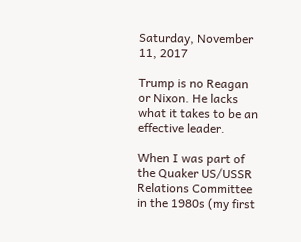Saturday, November 11, 2017

Trump is no Reagan or Nixon. He lacks what it takes to be an effective leader.

When I was part of the Quaker US/USSR Relations Committee in the 1980s (my first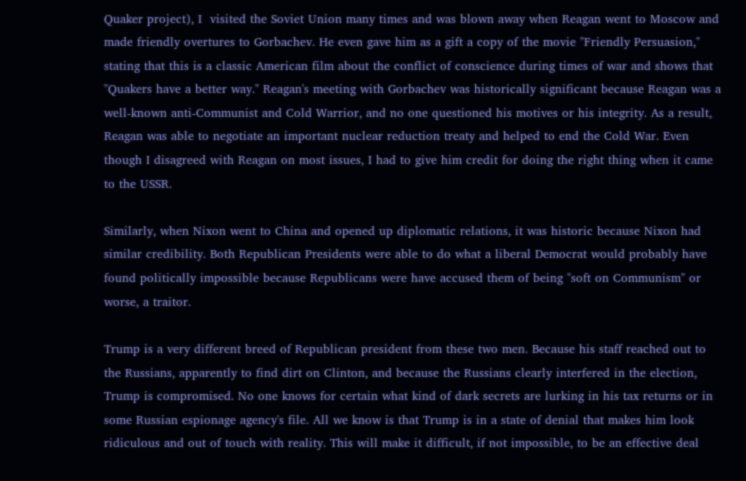Quaker project), I  visited the Soviet Union many times and was blown away when Reagan went to Moscow and made friendly overtures to Gorbachev. He even gave him as a gift a copy of the movie "Friendly Persuasion," stating that this is a classic American film about the conflict of conscience during times of war and shows that "Quakers have a better way." Reagan's meeting with Gorbachev was historically significant because Reagan was a well-known anti-Communist and Cold Warrior, and no one questioned his motives or his integrity. As a result, Reagan was able to negotiate an important nuclear reduction treaty and helped to end the Cold War. Even though I disagreed with Reagan on most issues, I had to give him credit for doing the right thing when it came to the USSR.

Similarly, when Nixon went to China and opened up diplomatic relations, it was historic because Nixon had similar credibility. Both Republican Presidents were able to do what a liberal Democrat would probably have found politically impossible because Republicans were have accused them of being "soft on Communism" or worse, a traitor.

Trump is a very different breed of Republican president from these two men. Because his staff reached out to the Russians, apparently to find dirt on Clinton, and because the Russians clearly interfered in the election, Trump is compromised. No one knows for certain what kind of dark secrets are lurking in his tax returns or in some Russian espionage agency's file. All we know is that Trump is in a state of denial that makes him look ridiculous and out of touch with reality. This will make it difficult, if not impossible, to be an effective deal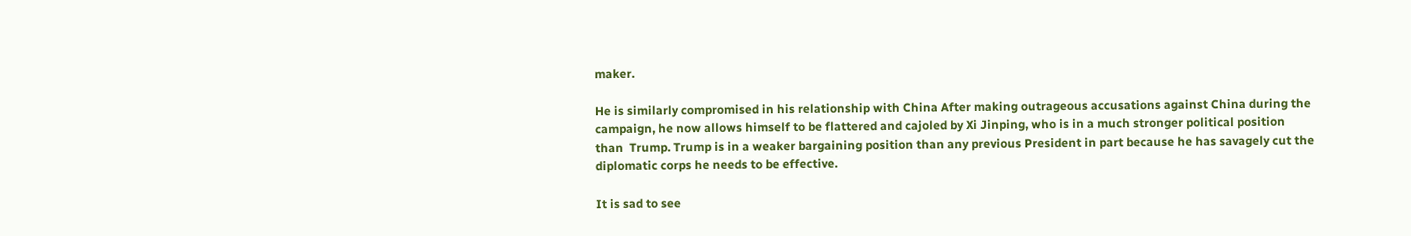maker.

He is similarly compromised in his relationship with China After making outrageous accusations against China during the campaign, he now allows himself to be flattered and cajoled by Xi Jinping, who is in a much stronger political position than  Trump. Trump is in a weaker bargaining position than any previous President in part because he has savagely cut the diplomatic corps he needs to be effective.

It is sad to see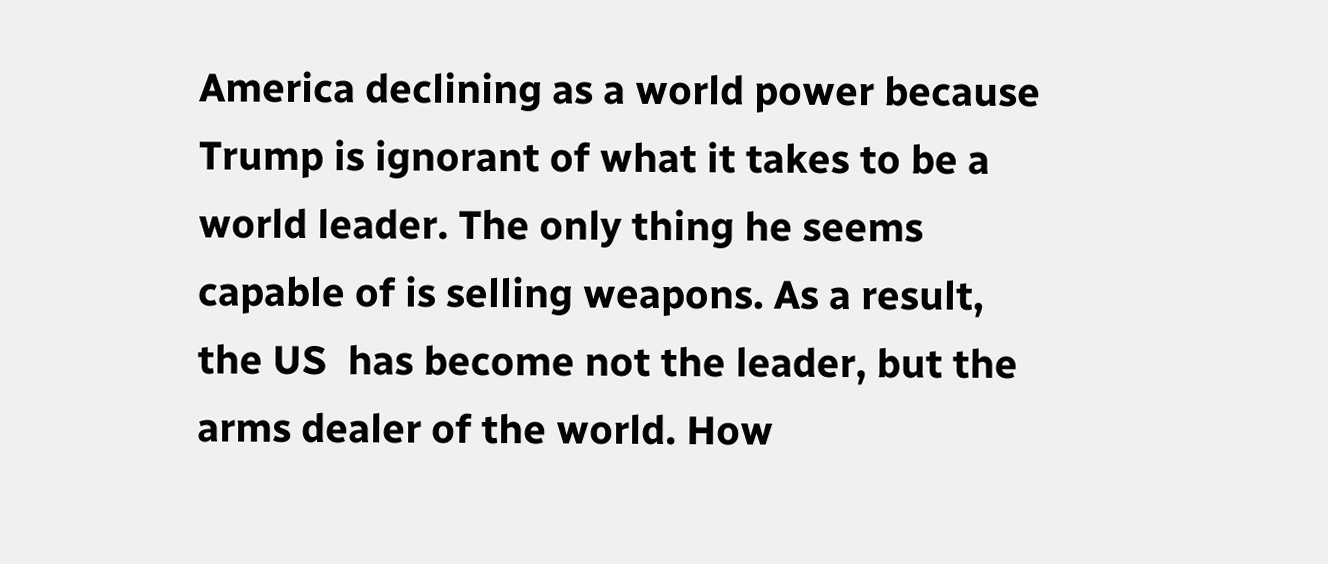America declining as a world power because Trump is ignorant of what it takes to be a world leader. The only thing he seems capable of is selling weapons. As a result, the US  has become not the leader, but the arms dealer of the world. How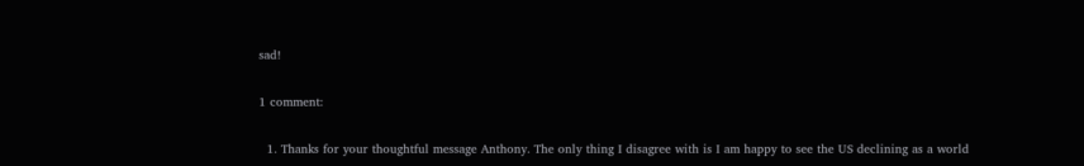sad!

1 comment:

  1. Thanks for your thoughtful message Anthony. The only thing I disagree with is I am happy to see the US declining as a world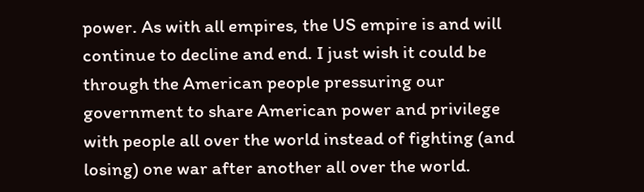power. As with all empires, the US empire is and will continue to decline and end. I just wish it could be through the American people pressuring our government to share American power and privilege with people all over the world instead of fighting (and losing) one war after another all over the world.